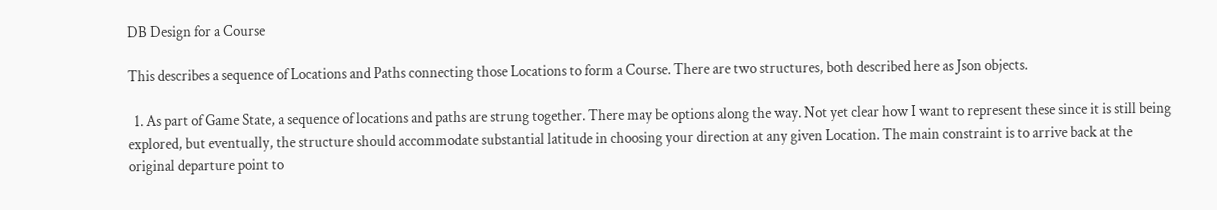DB Design for a Course

This describes a sequence of Locations and Paths connecting those Locations to form a Course. There are two structures, both described here as Json objects.

  1. As part of Game State, a sequence of locations and paths are strung together. There may be options along the way. Not yet clear how I want to represent these since it is still being explored, but eventually, the structure should accommodate substantial latitude in choosing your direction at any given Location. The main constraint is to arrive back at the original departure point to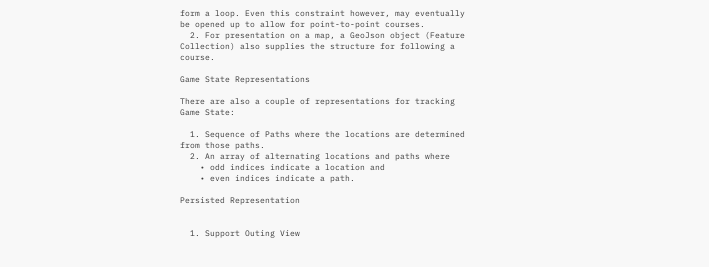form a loop. Even this constraint however, may eventually be opened up to allow for point-to-point courses.
  2. For presentation on a map, a GeoJson object (Feature Collection) also supplies the structure for following a course.

Game State Representations

There are also a couple of representations for tracking Game State:

  1. Sequence of Paths where the locations are determined from those paths.
  2. An array of alternating locations and paths where
    • odd indices indicate a location and
    • even indices indicate a path.

Persisted Representation


  1. Support Outing View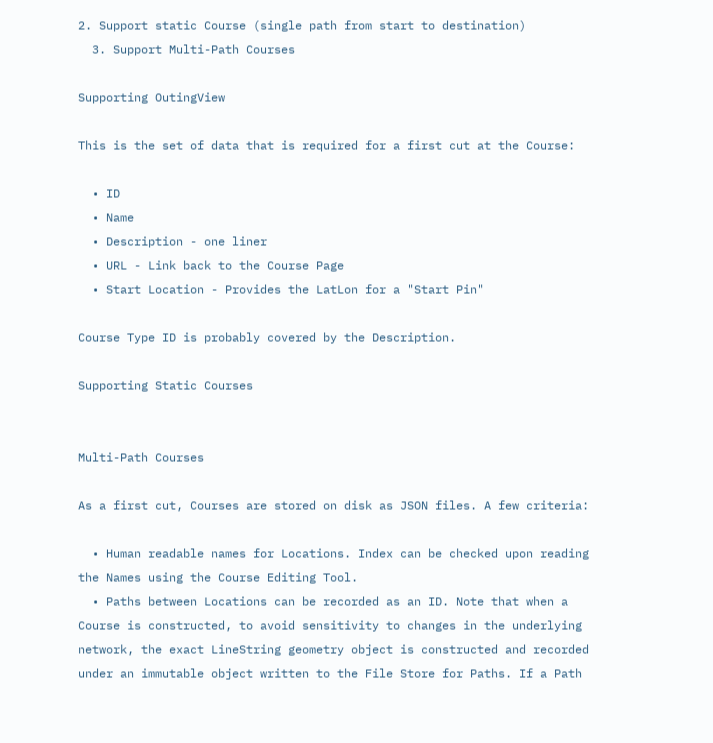2. Support static Course (single path from start to destination)
  3. Support Multi-Path Courses

Supporting OutingView

This is the set of data that is required for a first cut at the Course:

  • ID
  • Name
  • Description - one liner
  • URL - Link back to the Course Page
  • Start Location - Provides the LatLon for a "Start Pin"

Course Type ID is probably covered by the Description.

Supporting Static Courses


Multi-Path Courses

As a first cut, Courses are stored on disk as JSON files. A few criteria:

  • Human readable names for Locations. Index can be checked upon reading the Names using the Course Editing Tool.
  • Paths between Locations can be recorded as an ID. Note that when a Course is constructed, to avoid sensitivity to changes in the underlying network, the exact LineString geometry object is constructed and recorded under an immutable object written to the File Store for Paths. If a Path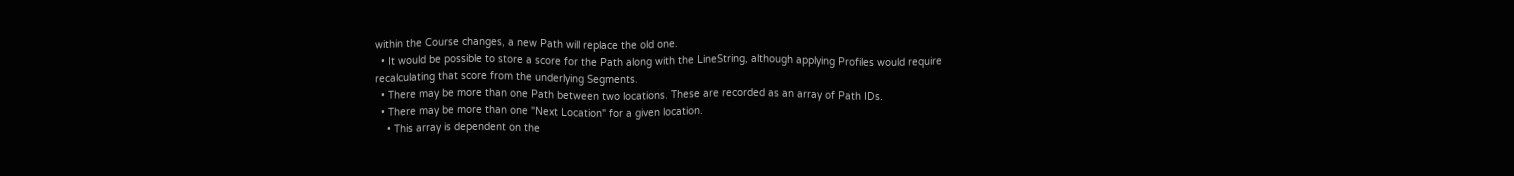within the Course changes, a new Path will replace the old one.
  • It would be possible to store a score for the Path along with the LineString, although applying Profiles would require recalculating that score from the underlying Segments.
  • There may be more than one Path between two locations. These are recorded as an array of Path IDs.
  • There may be more than one "Next Location" for a given location.
    • This array is dependent on the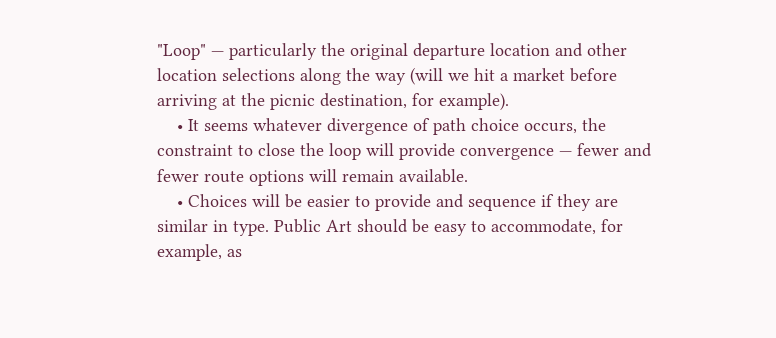"Loop" — particularly the original departure location and other location selections along the way (will we hit a market before arriving at the picnic destination, for example).
    • It seems whatever divergence of path choice occurs, the constraint to close the loop will provide convergence — fewer and fewer route options will remain available.
    • Choices will be easier to provide and sequence if they are similar in type. Public Art should be easy to accommodate, for example, as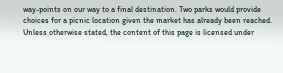way-points on our way to a final destination. Two parks would provide choices for a picnic location given the market has already been reached.
Unless otherwise stated, the content of this page is licensed under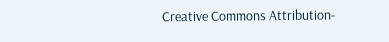Creative Commons Attribution-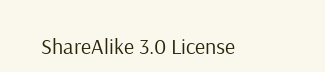ShareAlike 3.0 License